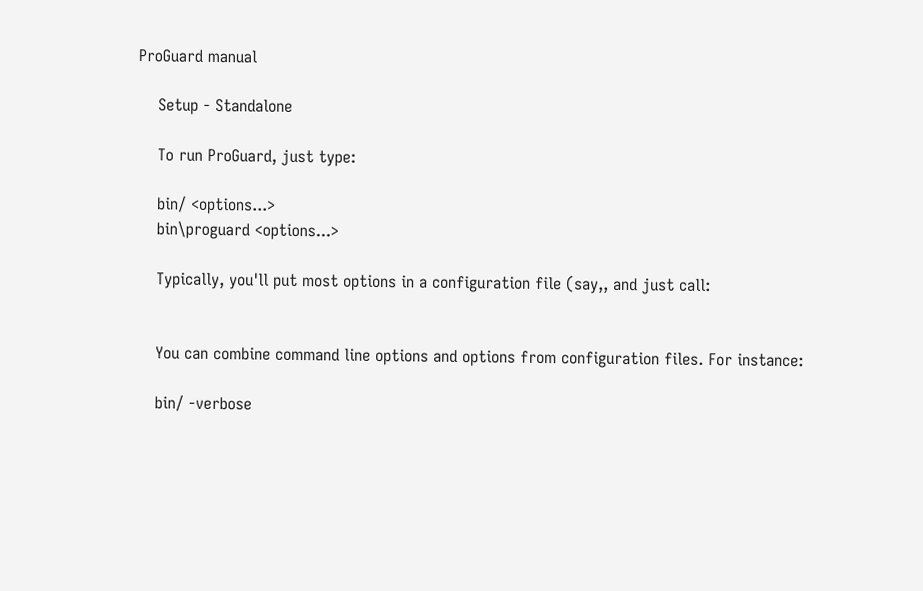ProGuard manual

    Setup - Standalone

    To run ProGuard, just type:

    bin/ <options...>
    bin\proguard <options...>

    Typically, you'll put most options in a configuration file (say,, and just call:


    You can combine command line options and options from configuration files. For instance:

    bin/ -verbose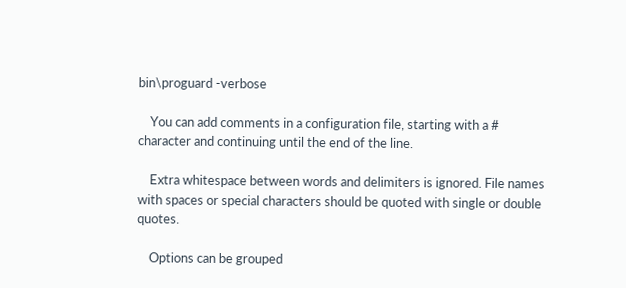bin\proguard -verbose

    You can add comments in a configuration file, starting with a # character and continuing until the end of the line.

    Extra whitespace between words and delimiters is ignored. File names with spaces or special characters should be quoted with single or double quotes.

    Options can be grouped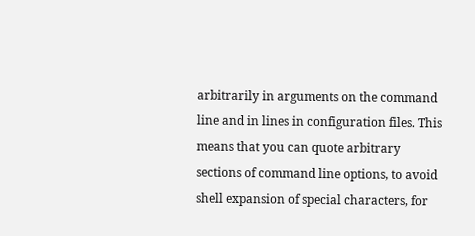arbitrarily in arguments on the command line and in lines in configuration files. This means that you can quote arbitrary sections of command line options, to avoid shell expansion of special characters, for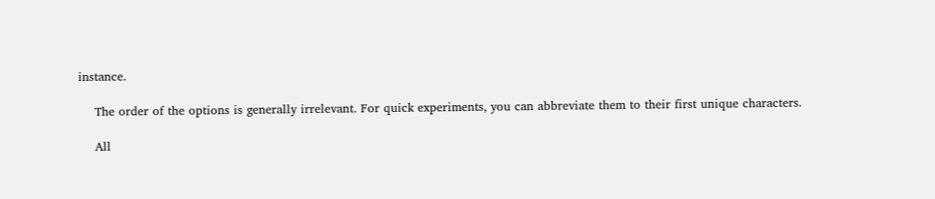instance.

    The order of the options is generally irrelevant. For quick experiments, you can abbreviate them to their first unique characters.

    All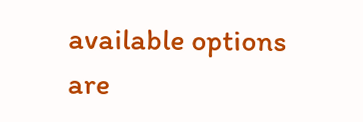available options are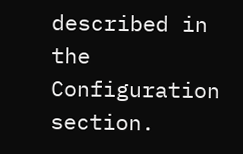described in the Configuration section.